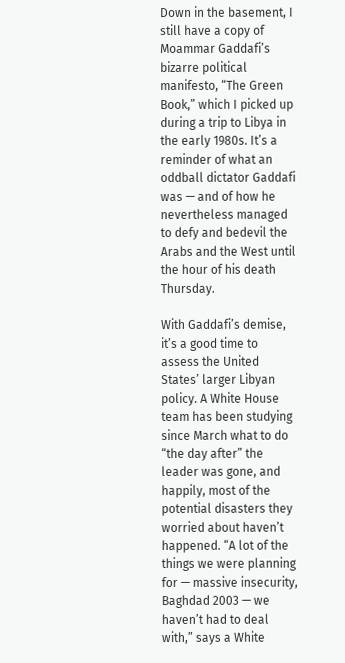Down in the basement, I still have a copy of Moammar Gaddafi’s bizarre political manifesto, “The Green Book,” which I picked up during a trip to Libya in the early 1980s. It’s a reminder of what an oddball dictator Gaddafi was — and of how he nevertheless managed to defy and bedevil the Arabs and the West until the hour of his death Thursday.

With Gaddafi’s demise, it’s a good time to assess the United States’ larger Libyan policy. A White House team has been studying since March what to do “the day after” the leader was gone, and happily, most of the potential disasters they worried about haven’t happened. “A lot of the things we were planning for — massive insecurity, Baghdad 2003 — we haven’t had to deal with,” says a White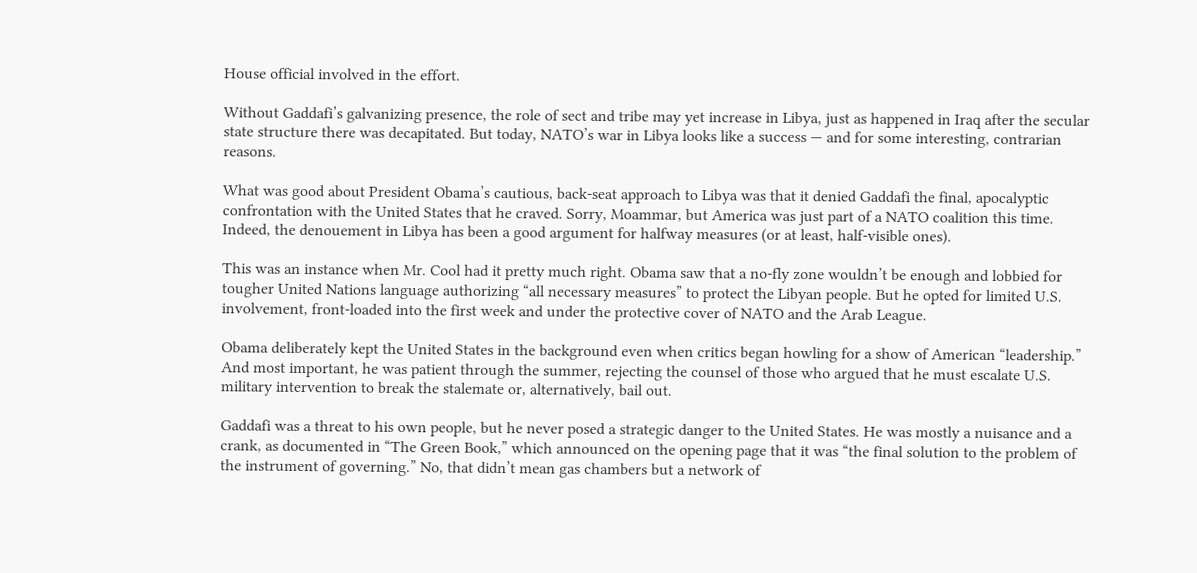House official involved in the effort.

Without Gaddafi’s galvanizing presence, the role of sect and tribe may yet increase in Libya, just as happened in Iraq after the secular state structure there was decapitated. But today, NATO’s war in Libya looks like a success — and for some interesting, contrarian reasons.

What was good about President Obama’s cautious, back-seat approach to Libya was that it denied Gaddafi the final, apocalyptic confrontation with the United States that he craved. Sorry, Moammar, but America was just part of a NATO coalition this time. Indeed, the denouement in Libya has been a good argument for halfway measures (or at least, half-visible ones).

This was an instance when Mr. Cool had it pretty much right. Obama saw that a no-fly zone wouldn’t be enough and lobbied for tougher United Nations language authorizing “all necessary measures” to protect the Libyan people. But he opted for limited U.S. involvement, front-loaded into the first week and under the protective cover of NATO and the Arab League.

Obama deliberately kept the United States in the background even when critics began howling for a show of American “leadership.” And most important, he was patient through the summer, rejecting the counsel of those who argued that he must escalate U.S. military intervention to break the stalemate or, alternatively, bail out.

Gaddafi was a threat to his own people, but he never posed a strategic danger to the United States. He was mostly a nuisance and a crank, as documented in “The Green Book,” which announced on the opening page that it was “the final solution to the problem of the instrument of governing.” No, that didn’t mean gas chambers but a network of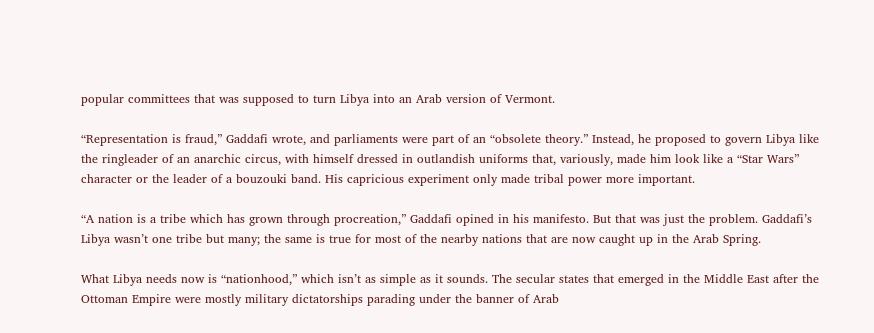popular committees that was supposed to turn Libya into an Arab version of Vermont.

“Representation is fraud,” Gaddafi wrote, and parliaments were part of an “obsolete theory.” Instead, he proposed to govern Libya like the ringleader of an anarchic circus, with himself dressed in outlandish uniforms that, variously, made him look like a “Star Wars” character or the leader of a bouzouki band. His capricious experiment only made tribal power more important.

“A nation is a tribe which has grown through procreation,” Gaddafi opined in his manifesto. But that was just the problem. Gaddafi’s Libya wasn’t one tribe but many; the same is true for most of the nearby nations that are now caught up in the Arab Spring.

What Libya needs now is “nationhood,” which isn’t as simple as it sounds. The secular states that emerged in the Middle East after the Ottoman Empire were mostly military dictatorships parading under the banner of Arab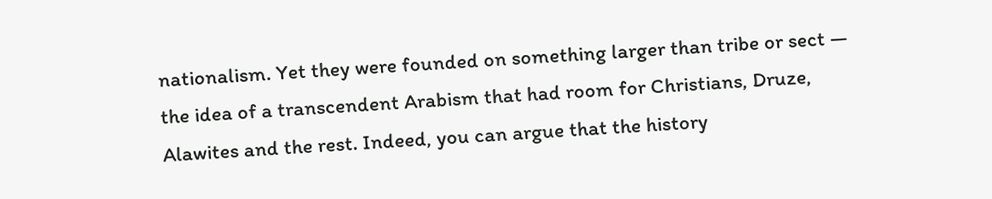nationalism. Yet they were founded on something larger than tribe or sect — the idea of a transcendent Arabism that had room for Christians, Druze, Alawites and the rest. Indeed, you can argue that the history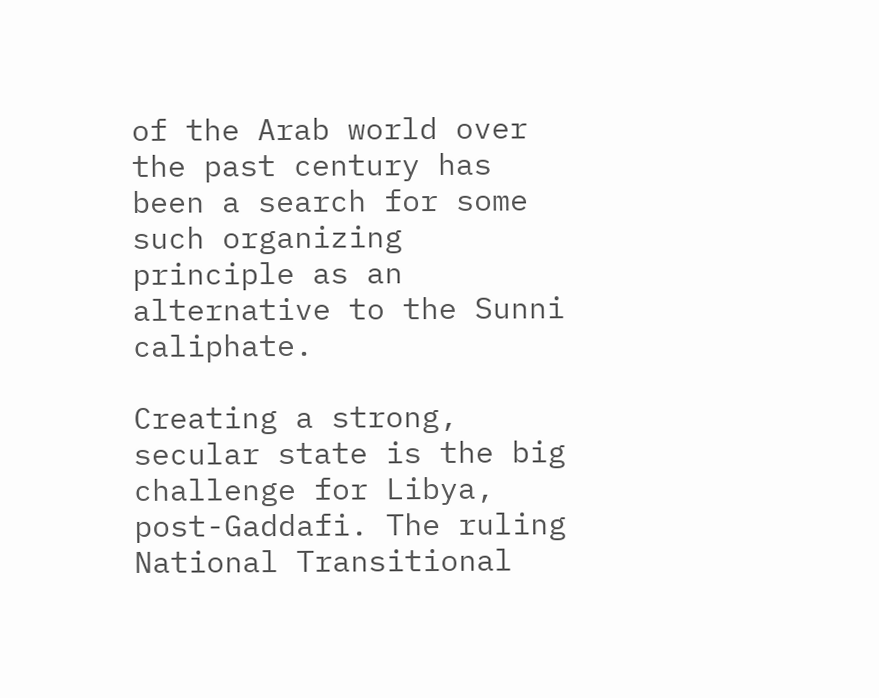of the Arab world over the past century has been a search for some such organizing principle as an alternative to the Sunni caliphate.

Creating a strong, secular state is the big challenge for Libya, post-Gaddafi. The ruling National Transitional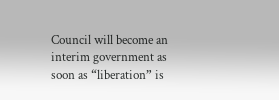Council will become an interim government as soon as “liberation” is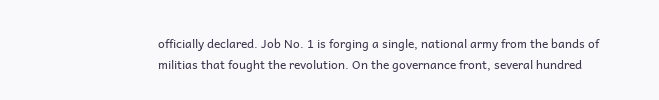officially declared. Job No. 1 is forging a single, national army from the bands of militias that fought the revolution. On the governance front, several hundred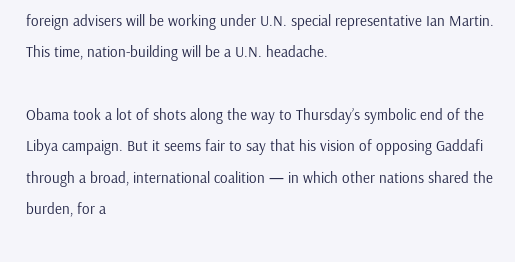foreign advisers will be working under U.N. special representative Ian Martin. This time, nation-building will be a U.N. headache.

Obama took a lot of shots along the way to Thursday’s symbolic end of the Libya campaign. But it seems fair to say that his vision of opposing Gaddafi through a broad, international coalition — in which other nations shared the burden, for a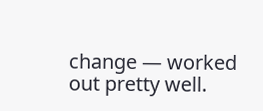change — worked out pretty well.